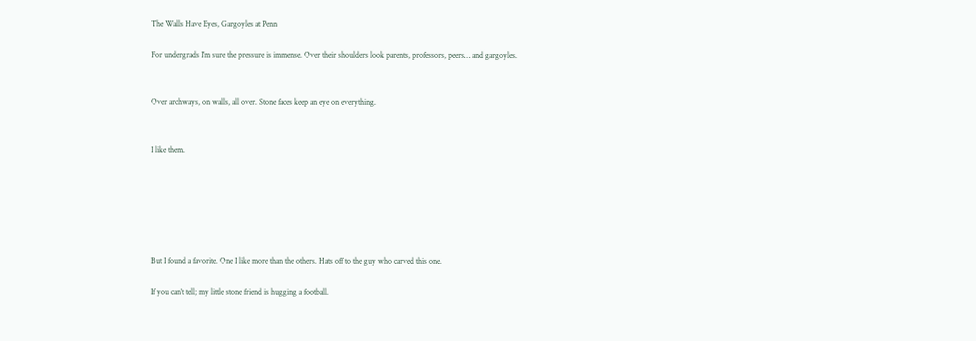The Walls Have Eyes, Gargoyles at Penn

For undergrads I’m sure the pressure is immense. Over their shoulders look parents, professors, peers… and gargoyles.


Over archways, on walls, all over. Stone faces keep an eye on everything.


I like them.






But I found a favorite. One I like more than the others. Hats off to the guy who carved this one.

If you can’t tell; my little stone friend is hugging a football.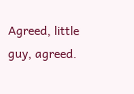Agreed, little guy, agreed.